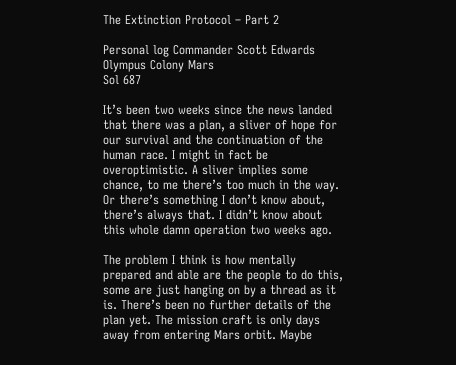The Extinction Protocol – Part 2

Personal log Commander Scott Edwards
Olympus Colony Mars
Sol 687

It’s been two weeks since the news landed that there was a plan, a sliver of hope for our survival and the continuation of the human race. I might in fact be overoptimistic. A sliver implies some chance, to me there’s too much in the way. Or there’s something I don’t know about, there’s always that. I didn’t know about this whole damn operation two weeks ago.

The problem I think is how mentally prepared and able are the people to do this, some are just hanging on by a thread as it is. There’s been no further details of the plan yet. The mission craft is only days away from entering Mars orbit. Maybe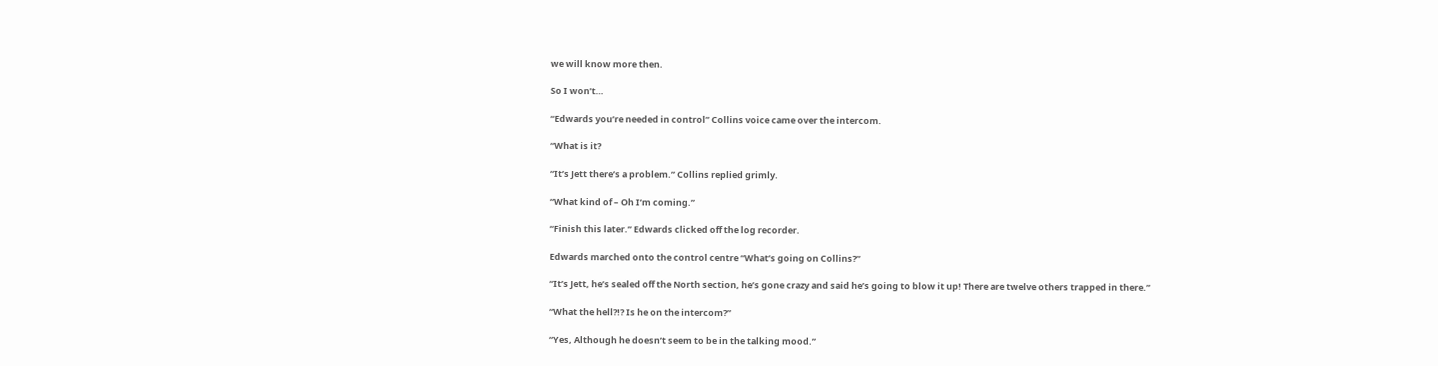we will know more then.

So I won’t…

“Edwards you’re needed in control” Collins voice came over the intercom.

“What is it?

“It’s Jett there’s a problem.” Collins replied grimly.

“What kind of – Oh I’m coming.”

“Finish this later.” Edwards clicked off the log recorder.

Edwards marched onto the control centre “What’s going on Collins?”

“It’s Jett, he’s sealed off the North section, he’s gone crazy and said he’s going to blow it up! There are twelve others trapped in there.”

“What the hell?!? Is he on the intercom?”

“Yes, Although he doesn’t seem to be in the talking mood.”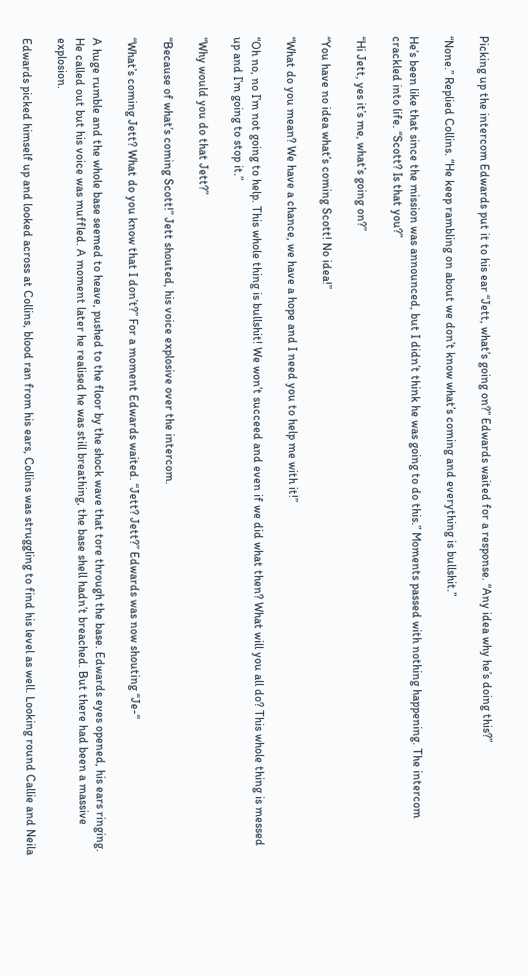Picking up the intercom Edwards put it to his ear “Jett, what’s going on?” Edwards waited for a response. “Any idea why he’s doing this?”

“None.” Replied Collins. “He keep rambling on about we don’t know what’s coming and everything is bullshit.”

He’s been like that since the mission was announced, but I didn’t think he was going to do this.” Moments passed with nothing happening. The intercom crackled into life. “Scott? Is that you?”

“Hi Jett, yes it’s me, what’s going on?”

“You have no idea what’s coming Scott! No idea!”

“What do you mean? We have a chance, we have a hope and I need you to help me with it!”

“Oh no, no I’m not going to help. This whole thing is bullshit! We won’t succeed and even if we did what then? What will you all do? This whole thing is messed up and I’m going to stop it.”

“Why would you do that Jett?”

“Because of what’s coming Scott!” Jett shouted, his voice explosive over the intercom.

“What’s coming Jett? What do you know that I don’t?” For a moment Edwards waited. “Jett? Jett?” Edwards was now shouting “Je-“

A huge rumble and the whole base seemed to heave, pushed to the floor by the shock wave that tore through the base. Edwards eyes opened, his ears ringing. He called out but his voice was muffled. A moment later he realised he was still breathing, the base shell hadn’t breached. But there had been a massive explosion.

Edwards picked himself up and looked across at Collins, blood ran from his ears, Collins was struggling to find his level as well. Looking round Callie and Neila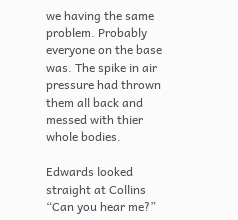we having the same problem. Probably everyone on the base was. The spike in air pressure had thrown them all back and messed with thier whole bodies.

Edwards looked straight at Collins “Can you hear me?”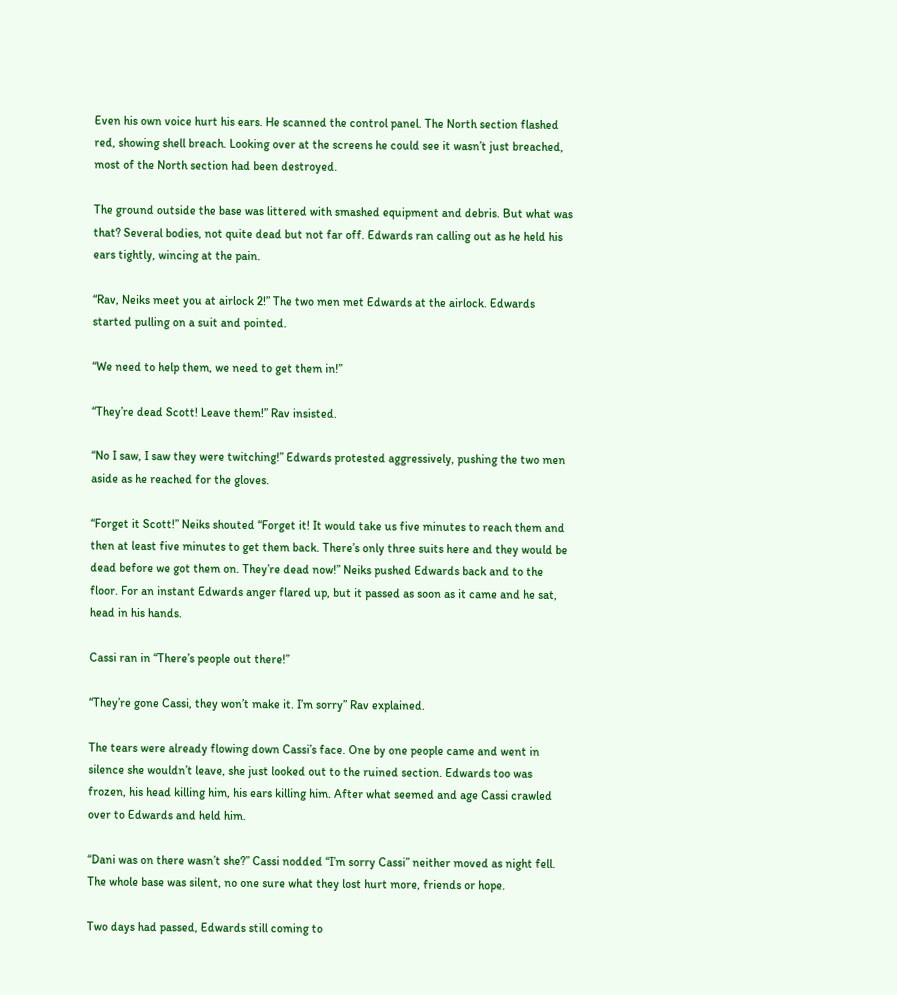Even his own voice hurt his ears. He scanned the control panel. The North section flashed red, showing shell breach. Looking over at the screens he could see it wasn’t just breached, most of the North section had been destroyed.

The ground outside the base was littered with smashed equipment and debris. But what was that? Several bodies, not quite dead but not far off. Edwards ran calling out as he held his ears tightly, wincing at the pain.

“Rav, Neiks meet you at airlock 2!” The two men met Edwards at the airlock. Edwards started pulling on a suit and pointed.

“We need to help them, we need to get them in!”

“They’re dead Scott! Leave them!” Rav insisted.

“No I saw, I saw they were twitching!” Edwards protested aggressively, pushing the two men aside as he reached for the gloves.

“Forget it Scott!” Neiks shouted “Forget it! It would take us five minutes to reach them and then at least five minutes to get them back. There’s only three suits here and they would be dead before we got them on. They’re dead now!” Neiks pushed Edwards back and to the floor. For an instant Edwards anger flared up, but it passed as soon as it came and he sat, head in his hands.

Cassi ran in “There’s people out there!”

“They’re gone Cassi, they won’t make it. I’m sorry” Rav explained.

The tears were already flowing down Cassi’s face. One by one people came and went in silence she wouldn’t leave, she just looked out to the ruined section. Edwards too was frozen, his head killing him, his ears killing him. After what seemed and age Cassi crawled over to Edwards and held him.

“Dani was on there wasn’t she?” Cassi nodded “I’m sorry Cassi” neither moved as night fell. The whole base was silent, no one sure what they lost hurt more, friends or hope.

Two days had passed, Edwards still coming to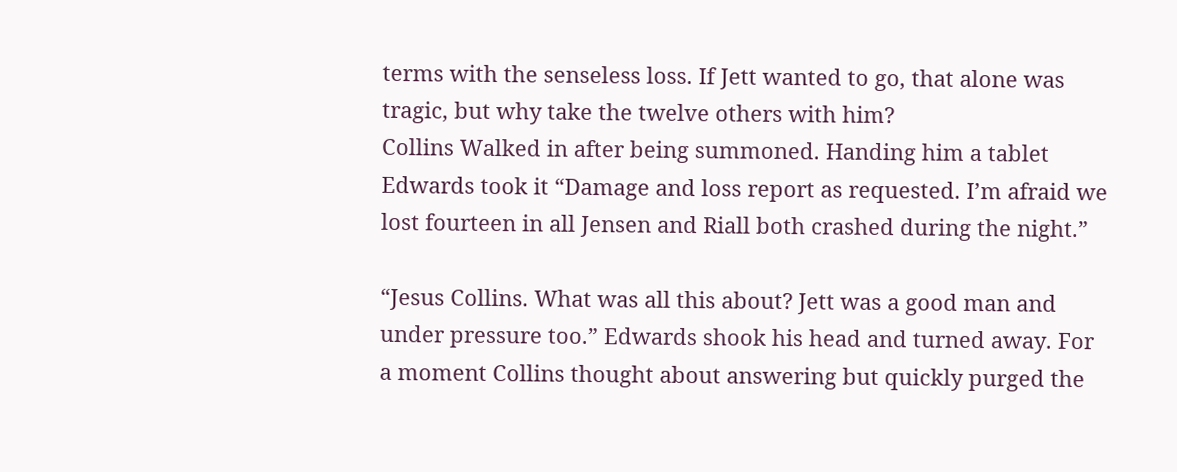terms with the senseless loss. If Jett wanted to go, that alone was tragic, but why take the twelve others with him?
Collins Walked in after being summoned. Handing him a tablet Edwards took it “Damage and loss report as requested. I’m afraid we lost fourteen in all Jensen and Riall both crashed during the night.”

“Jesus Collins. What was all this about? Jett was a good man and under pressure too.” Edwards shook his head and turned away. For a moment Collins thought about answering but quickly purged the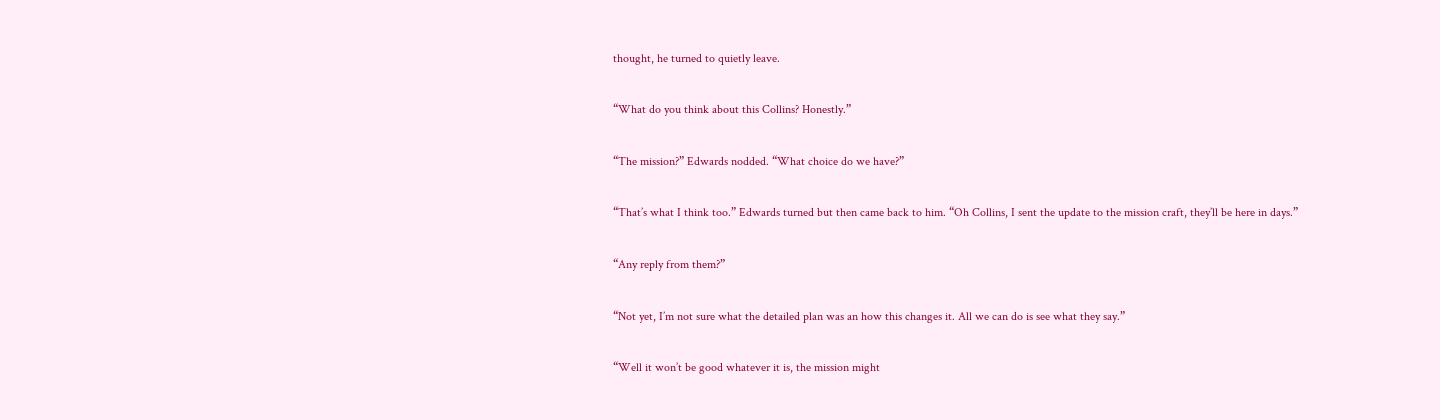thought, he turned to quietly leave.

“What do you think about this Collins? Honestly.”

“The mission?” Edwards nodded. “What choice do we have?”

“That’s what I think too.” Edwards turned but then came back to him. “Oh Collins, I sent the update to the mission craft, they’ll be here in days.”

“Any reply from them?”

“Not yet, I’m not sure what the detailed plan was an how this changes it. All we can do is see what they say.”

“Well it won’t be good whatever it is, the mission might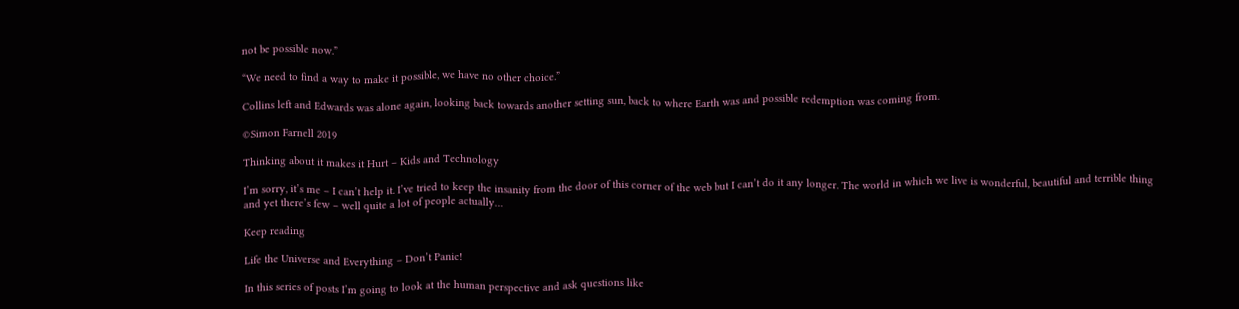not be possible now.”

“We need to find a way to make it possible, we have no other choice.”

Collins left and Edwards was alone again, looking back towards another setting sun, back to where Earth was and possible redemption was coming from.

©Simon Farnell 2019

Thinking about it makes it Hurt – Kids and Technology

I’m sorry, it’s me – I can’t help it. I’ve tried to keep the insanity from the door of this corner of the web but I can’t do it any longer. The world in which we live is wonderful, beautiful and terrible thing and yet there’s few – well quite a lot of people actually…

Keep reading

Life the Universe and Everything – Don’t Panic!

In this series of posts I’m going to look at the human perspective and ask questions like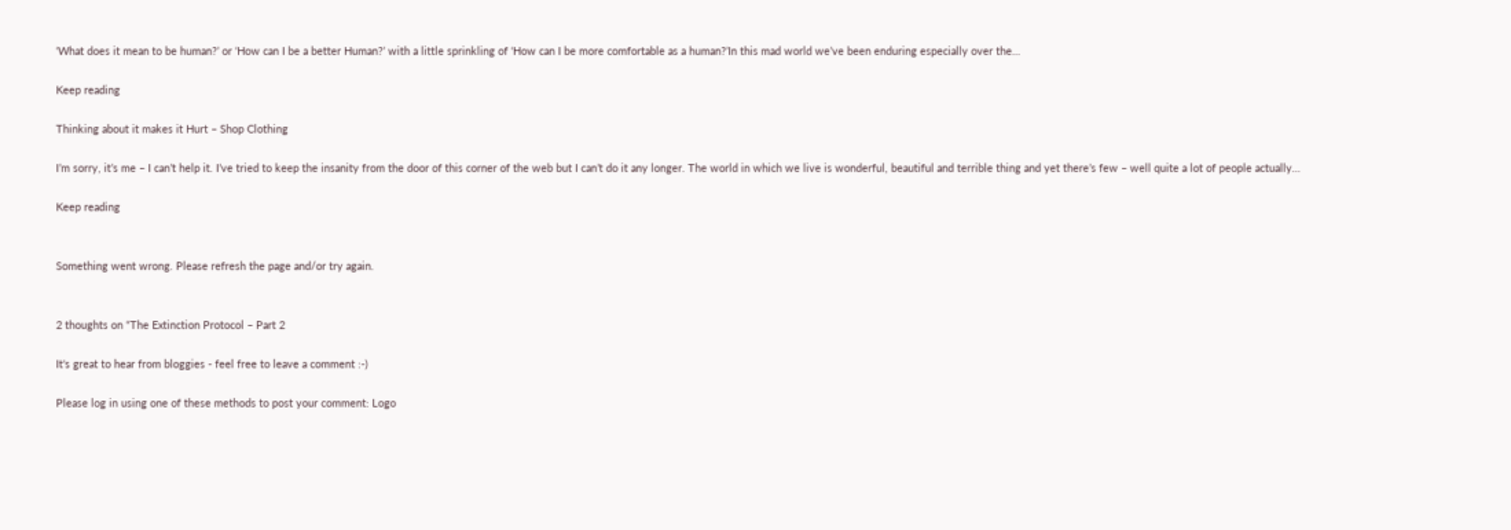‘What does it mean to be human?’ or ‘How can I be a better Human?’ with a little sprinkling of ‘How can I be more comfortable as a human?’In this mad world we’ve been enduring especially over the…

Keep reading

Thinking about it makes it Hurt – Shop Clothing

I’m sorry, it’s me – I can’t help it. I’ve tried to keep the insanity from the door of this corner of the web but I can’t do it any longer. The world in which we live is wonderful, beautiful and terrible thing and yet there’s few – well quite a lot of people actually…

Keep reading


Something went wrong. Please refresh the page and/or try again.


2 thoughts on “The Extinction Protocol – Part 2

It's great to hear from bloggies - feel free to leave a comment :-)

Please log in using one of these methods to post your comment: Logo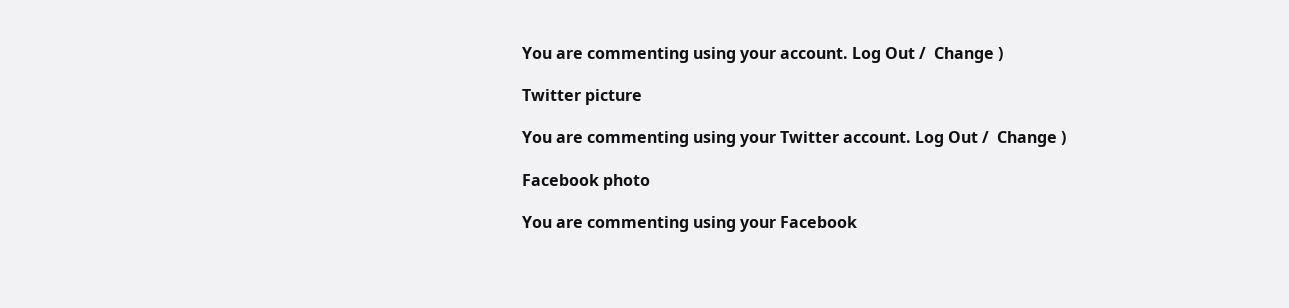You are commenting using your account. Log Out /  Change )

Twitter picture

You are commenting using your Twitter account. Log Out /  Change )

Facebook photo

You are commenting using your Facebook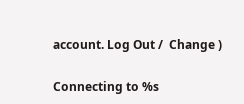account. Log Out /  Change )

Connecting to %s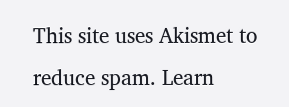This site uses Akismet to reduce spam. Learn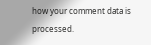how your comment data is processed.